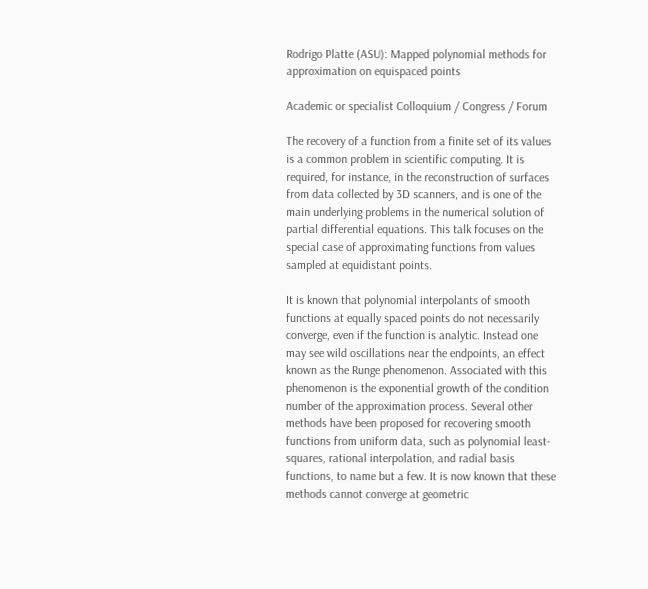Rodrigo Platte (ASU): Mapped polynomial methods for approximation on equispaced points

Academic or specialist Colloquium / Congress / Forum

The recovery of a function from a finite set of its values is a common problem in scientific computing. It is required, for instance, in the reconstruction of surfaces from data collected by 3D scanners, and is one of the main underlying problems in the numerical solution of partial differential equations. This talk focuses on the special case of approximating functions from values sampled at equidistant points.

It is known that polynomial interpolants of smooth functions at equally spaced points do not necessarily converge, even if the function is analytic. Instead one may see wild oscillations near the endpoints, an effect known as the Runge phenomenon. Associated with this phenomenon is the exponential growth of the condition number of the approximation process. Several other methods have been proposed for recovering smooth functions from uniform data, such as polynomial least-squares, rational interpolation, and radial basis functions, to name but a few. It is now known that these methods cannot converge at geometric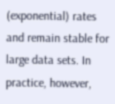(exponential) rates and remain stable for large data sets. In practice, however,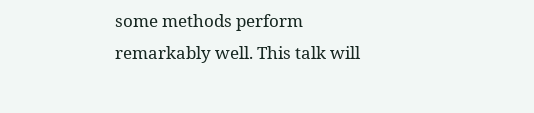some methods perform remarkably well. This talk will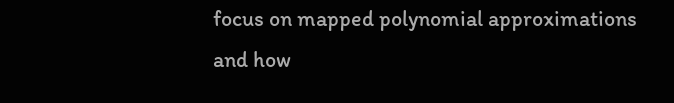focus on mapped polynomial approximations and how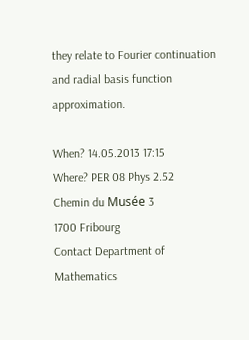they relate to Fourier continuation and radial basis function approximation.

When? 14.05.2013 17:15
Where? PER 08 Phys 2.52
Chemin du Musée 3
1700 Fribourg
Contact Department of Mathematics